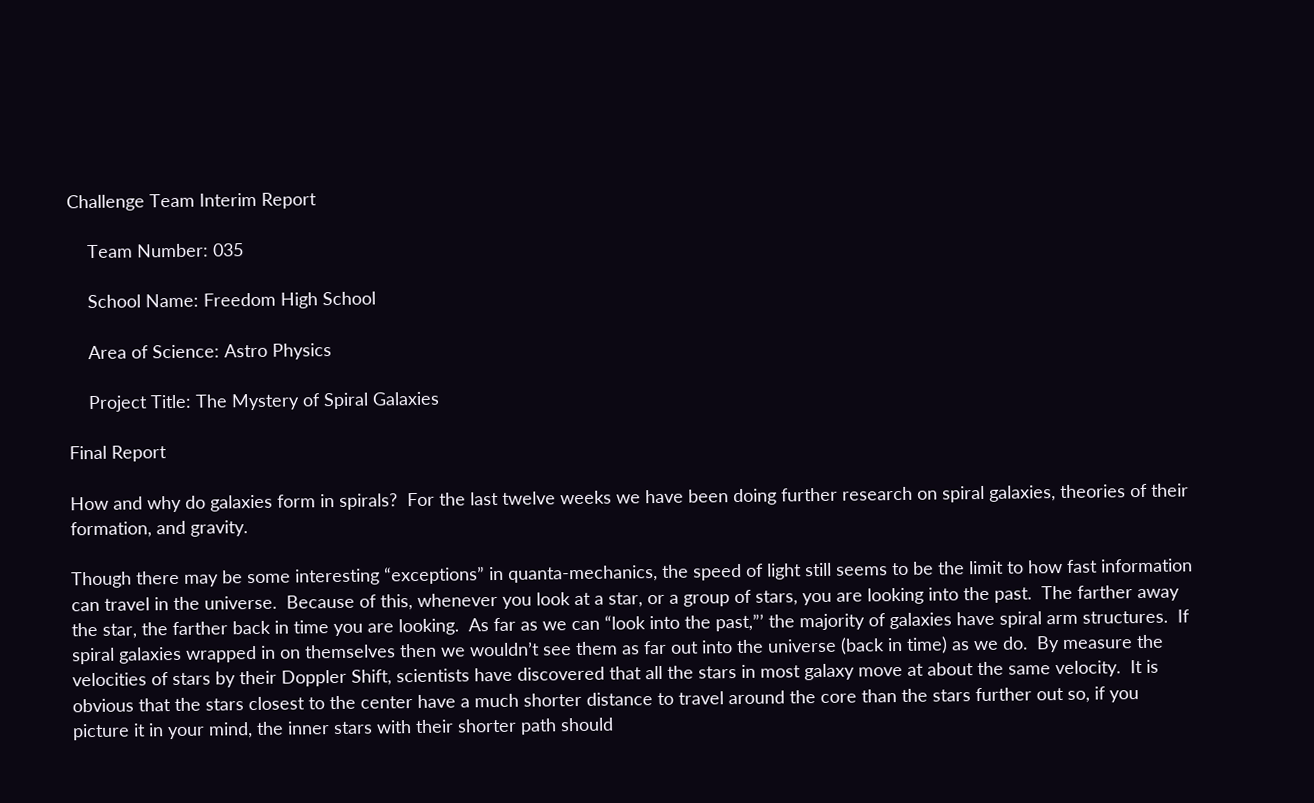Challenge Team Interim Report

    Team Number: 035

    School Name: Freedom High School

    Area of Science: Astro Physics

    Project Title: The Mystery of Spiral Galaxies

Final Report

How and why do galaxies form in spirals?  For the last twelve weeks we have been doing further research on spiral galaxies, theories of their formation, and gravity.

Though there may be some interesting “exceptions” in quanta-mechanics, the speed of light still seems to be the limit to how fast information can travel in the universe.  Because of this, whenever you look at a star, or a group of stars, you are looking into the past.  The farther away the star, the farther back in time you are looking.  As far as we can “look into the past,”’ the majority of galaxies have spiral arm structures.  If spiral galaxies wrapped in on themselves then we wouldn’t see them as far out into the universe (back in time) as we do.  By measure the velocities of stars by their Doppler Shift, scientists have discovered that all the stars in most galaxy move at about the same velocity.  It is obvious that the stars closest to the center have a much shorter distance to travel around the core than the stars further out so, if you picture it in your mind, the inner stars with their shorter path should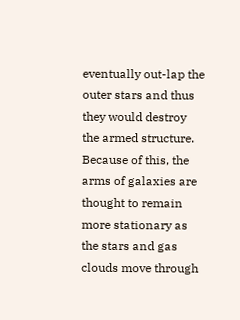eventually out-lap the outer stars and thus they would destroy the armed structure.  Because of this, the arms of galaxies are thought to remain more stationary as the stars and gas clouds move through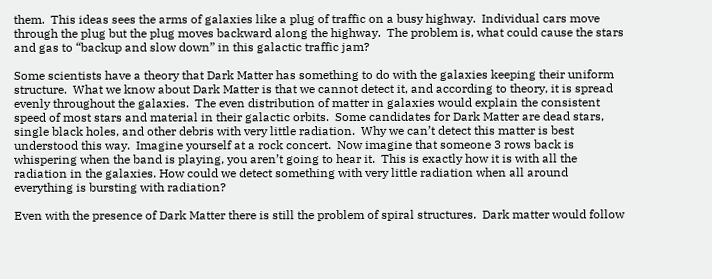them.  This ideas sees the arms of galaxies like a plug of traffic on a busy highway.  Individual cars move through the plug but the plug moves backward along the highway.  The problem is, what could cause the stars and gas to “backup and slow down” in this galactic traffic jam?

Some scientists have a theory that Dark Matter has something to do with the galaxies keeping their uniform structure.  What we know about Dark Matter is that we cannot detect it, and according to theory, it is spread evenly throughout the galaxies.  The even distribution of matter in galaxies would explain the consistent speed of most stars and material in their galactic orbits.  Some candidates for Dark Matter are dead stars, single black holes, and other debris with very little radiation.  Why we can’t detect this matter is best understood this way.  Imagine yourself at a rock concert.  Now imagine that someone 3 rows back is whispering when the band is playing, you aren’t going to hear it.  This is exactly how it is with all the radiation in the galaxies. How could we detect something with very little radiation when all around everything is bursting with radiation?

Even with the presence of Dark Matter there is still the problem of spiral structures.  Dark matter would follow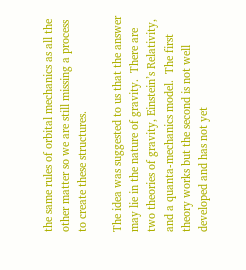the same rules of orbital mechanics as all the other matter so we are still missing a process to create these structures.

The idea was suggested to us that the answer may lie in the nature of gravity.  There are two theories of gravity, Einstein’s Relativity, and a quanta-mechanics model.  The first theory works but the second is not well developed and has not yet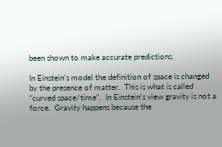been shown to make accurate predictions.

In Einstein’s model the definition of space is changed by the presence of matter.  This is what is called “curved space/time”.  In Einstein’s view gravity is not a force.  Gravity happens because the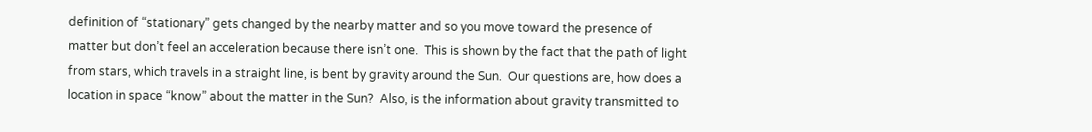definition of “stationary” gets changed by the nearby matter and so you move toward the presence of matter but don’t feel an acceleration because there isn’t one.  This is shown by the fact that the path of light from stars, which travels in a straight line, is bent by gravity around the Sun.  Our questions are, how does a location in space “know” about the matter in the Sun?  Also, is the information about gravity transmitted to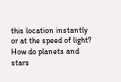this location instantly or at the speed of light?  How do planets and stars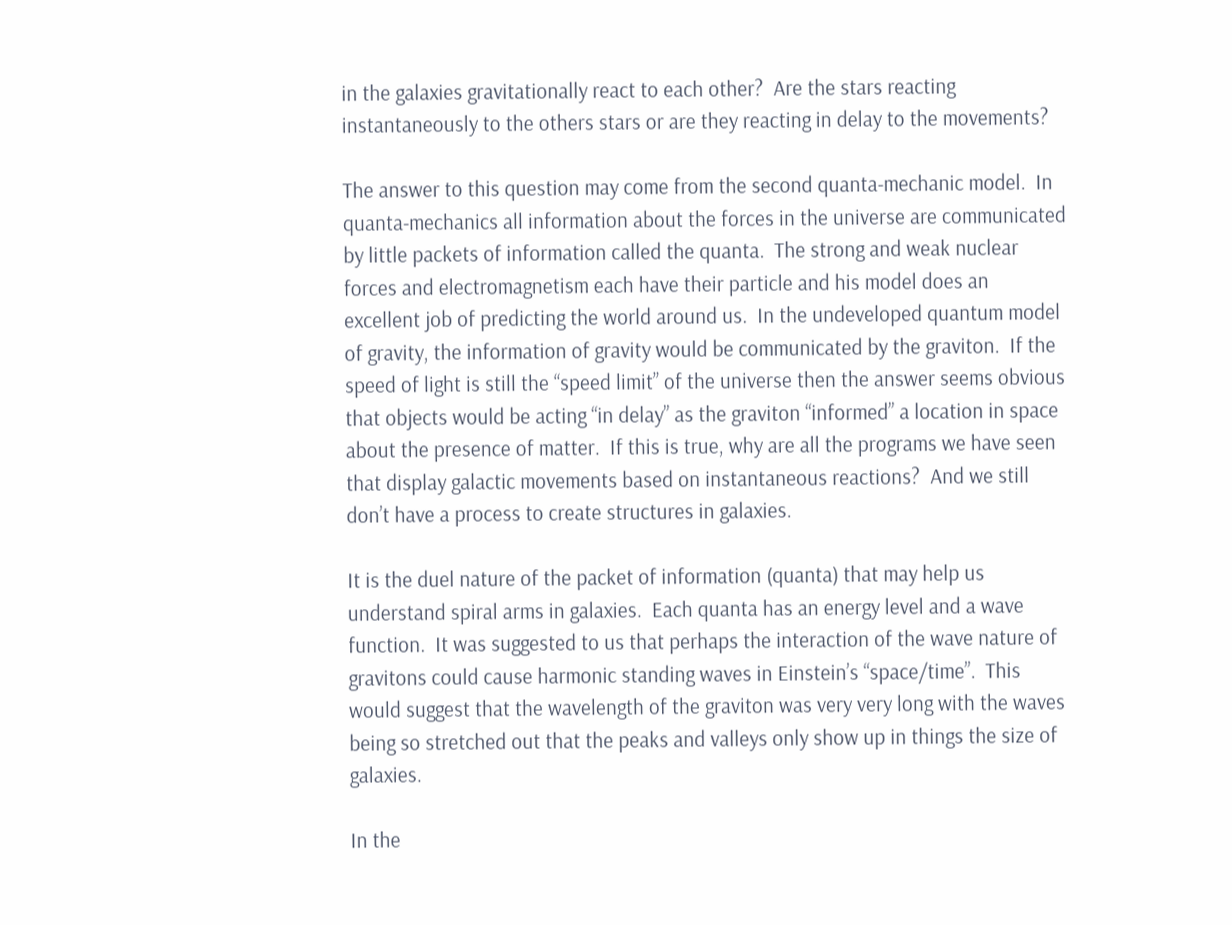in the galaxies gravitationally react to each other?  Are the stars reacting instantaneously to the others stars or are they reacting in delay to the movements?

The answer to this question may come from the second quanta-mechanic model.  In quanta-mechanics all information about the forces in the universe are communicated by little packets of information called the quanta.  The strong and weak nuclear forces and electromagnetism each have their particle and his model does an excellent job of predicting the world around us.  In the undeveloped quantum model of gravity, the information of gravity would be communicated by the graviton.  If the speed of light is still the “speed limit” of the universe then the answer seems obvious that objects would be acting “in delay” as the graviton “informed” a location in space about the presence of matter.  If this is true, why are all the programs we have seen that display galactic movements based on instantaneous reactions?  And we still don’t have a process to create structures in galaxies.

It is the duel nature of the packet of information (quanta) that may help us understand spiral arms in galaxies.  Each quanta has an energy level and a wave function.  It was suggested to us that perhaps the interaction of the wave nature of gravitons could cause harmonic standing waves in Einstein’s “space/time”.  This would suggest that the wavelength of the graviton was very very long with the waves being so stretched out that the peaks and valleys only show up in things the size of galaxies.

In the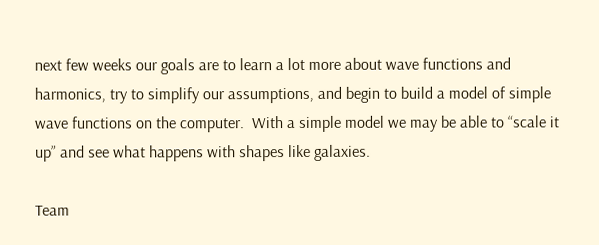next few weeks our goals are to learn a lot more about wave functions and harmonics, try to simplify our assumptions, and begin to build a model of simple wave functions on the computer.  With a simple model we may be able to “scale it up” and see what happens with shapes like galaxies.

Team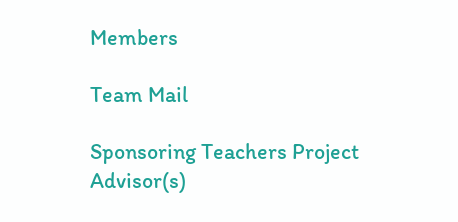Members

Team Mail

Sponsoring Teachers Project Advisor(s)